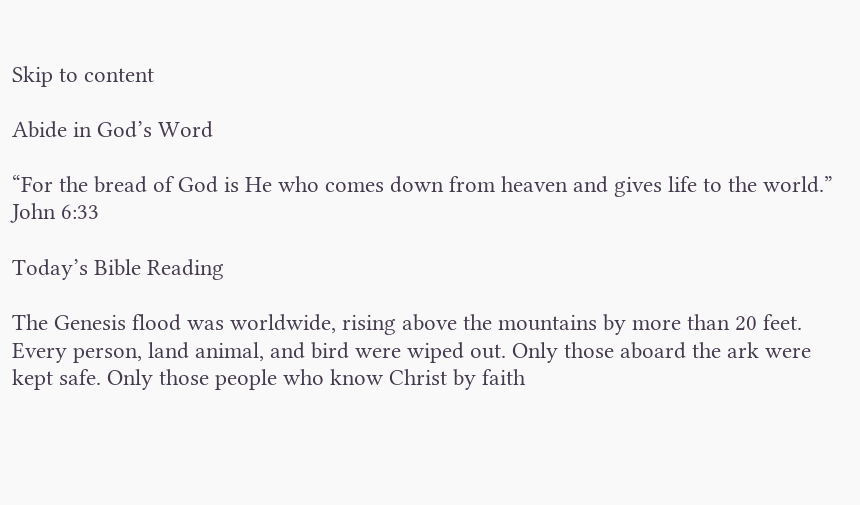Skip to content

Abide in God’s Word

“For the bread of God is He who comes down from heaven and gives life to the world.”
John 6:33

Today’s Bible Reading

The Genesis flood was worldwide, rising above the mountains by more than 20 feet. Every person, land animal, and bird were wiped out. Only those aboard the ark were kept safe. Only those people who know Christ by faith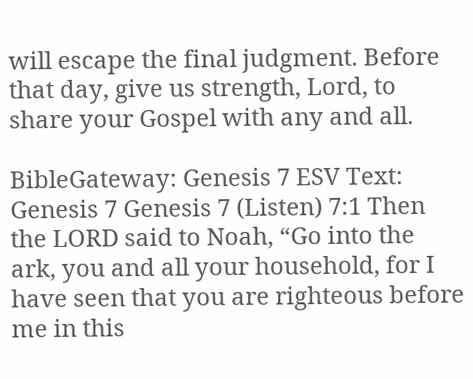will escape the final judgment. Before that day, give us strength, Lord, to share your Gospel with any and all.

BibleGateway: Genesis 7 ESV Text: Genesis 7 Genesis 7 (Listen) 7:1 Then the LORD said to Noah, “Go into the ark, you and all your household, for I have seen that you are righteous before me in this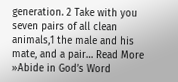generation. 2 Take with you seven pairs of all clean animals,1 the male and his mate, and a pair… Read More »Abide in God’s Word